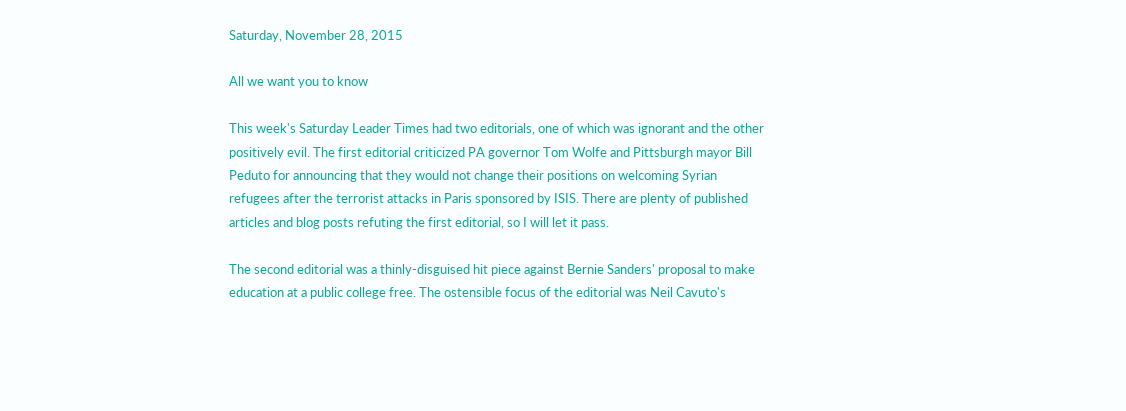Saturday, November 28, 2015

All we want you to know

This week's Saturday Leader Times had two editorials, one of which was ignorant and the other positively evil. The first editorial criticized PA governor Tom Wolfe and Pittsburgh mayor Bill Peduto for announcing that they would not change their positions on welcoming Syrian refugees after the terrorist attacks in Paris sponsored by ISIS. There are plenty of published articles and blog posts refuting the first editorial, so I will let it pass.

The second editorial was a thinly-disguised hit piece against Bernie Sanders' proposal to make education at a public college free. The ostensible focus of the editorial was Neil Cavuto's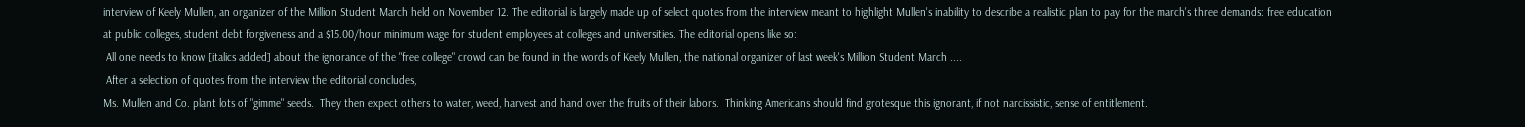interview of Keely Mullen, an organizer of the Million Student March held on November 12. The editorial is largely made up of select quotes from the interview meant to highlight Mullen's inability to describe a realistic plan to pay for the march's three demands: free education at public colleges, student debt forgiveness and a $15.00/hour minimum wage for student employees at colleges and universities. The editorial opens like so:
 All one needs to know [italics added] about the ignorance of the "free college" crowd can be found in the words of Keely Mullen, the national organizer of last week's Million Student March ....
 After a selection of quotes from the interview the editorial concludes,
Ms. Mullen and Co. plant lots of "gimme" seeds.  They then expect others to water, weed, harvest and hand over the fruits of their labors.  Thinking Americans should find grotesque this ignorant, if not narcissistic, sense of entitlement.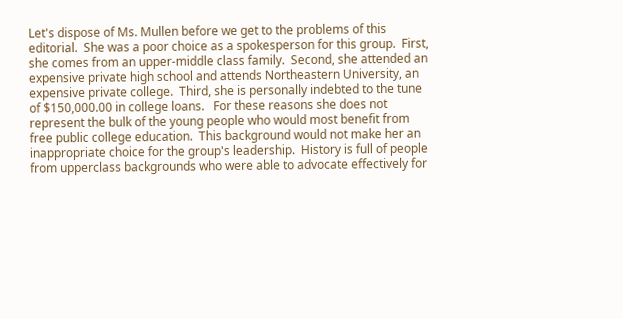Let's dispose of Ms. Mullen before we get to the problems of this editorial.  She was a poor choice as a spokesperson for this group.  First, she comes from an upper-middle class family.  Second, she attended an expensive private high school and attends Northeastern University, an expensive private college.  Third, she is personally indebted to the tune of $150,000.00 in college loans.   For these reasons she does not represent the bulk of the young people who would most benefit from free public college education.  This background would not make her an inappropriate choice for the group's leadership.  History is full of people from upperclass backgrounds who were able to advocate effectively for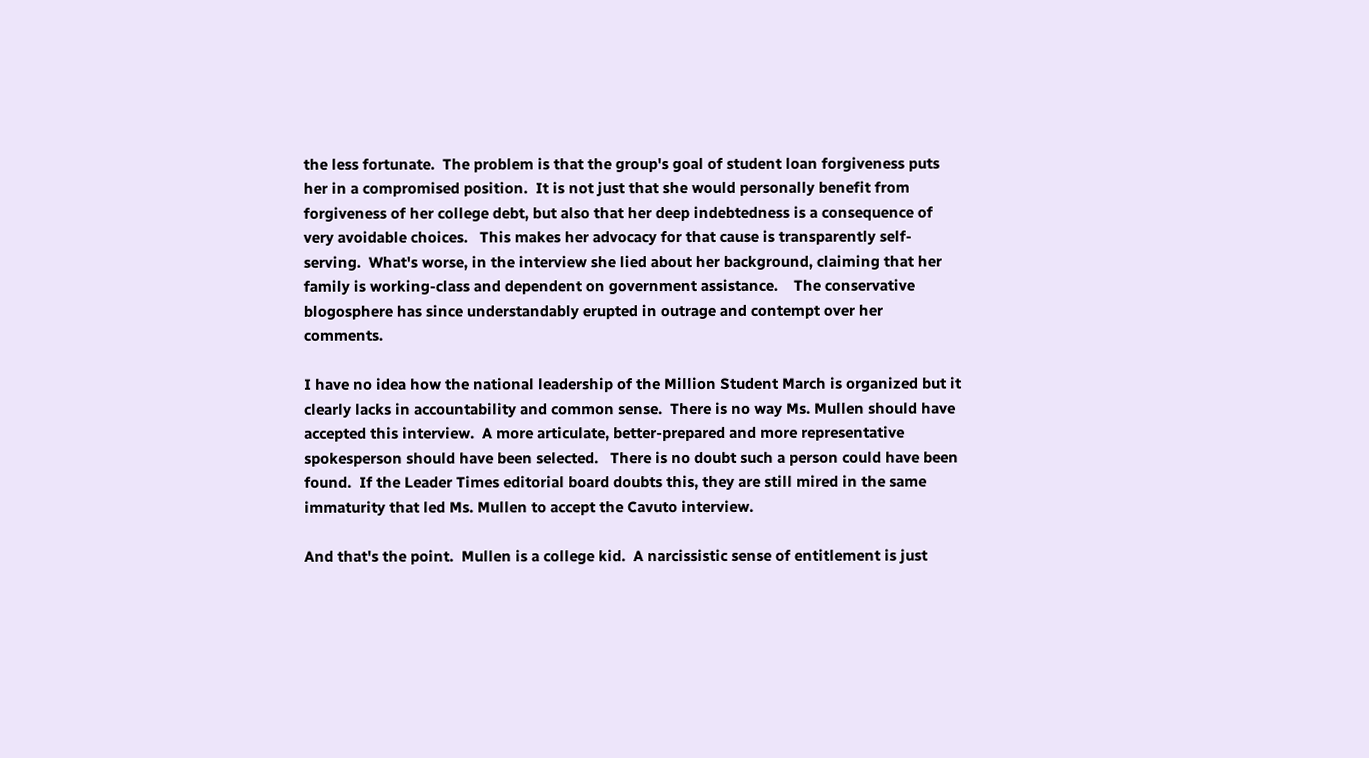the less fortunate.  The problem is that the group's goal of student loan forgiveness puts her in a compromised position.  It is not just that she would personally benefit from forgiveness of her college debt, but also that her deep indebtedness is a consequence of  very avoidable choices.   This makes her advocacy for that cause is transparently self-serving.  What's worse, in the interview she lied about her background, claiming that her family is working-class and dependent on government assistance.    The conservative blogosphere has since understandably erupted in outrage and contempt over her comments.

I have no idea how the national leadership of the Million Student March is organized but it clearly lacks in accountability and common sense.  There is no way Ms. Mullen should have accepted this interview.  A more articulate, better-prepared and more representative spokesperson should have been selected.   There is no doubt such a person could have been found.  If the Leader Times editorial board doubts this, they are still mired in the same immaturity that led Ms. Mullen to accept the Cavuto interview.

And that's the point.  Mullen is a college kid.  A narcissistic sense of entitlement is just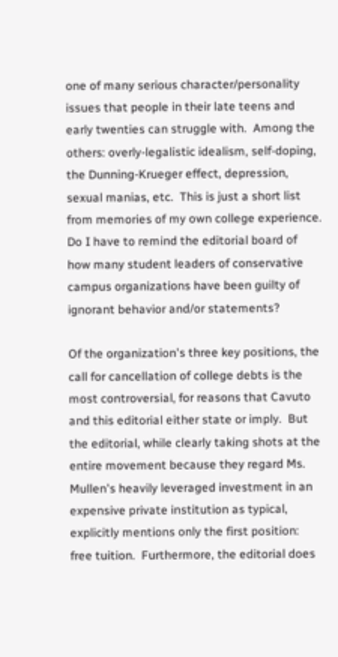one of many serious character/personality issues that people in their late teens and early twenties can struggle with.  Among the others: overly-legalistic idealism, self-doping, the Dunning-Krueger effect, depression, sexual manias, etc.  This is just a short list from memories of my own college experience.  Do I have to remind the editorial board of how many student leaders of conservative campus organizations have been guilty of ignorant behavior and/or statements?

Of the organization's three key positions, the call for cancellation of college debts is the most controversial, for reasons that Cavuto and this editorial either state or imply.  But the editorial, while clearly taking shots at the entire movement because they regard Ms. Mullen's heavily leveraged investment in an expensive private institution as typical, explicitly mentions only the first position:  free tuition.  Furthermore, the editorial does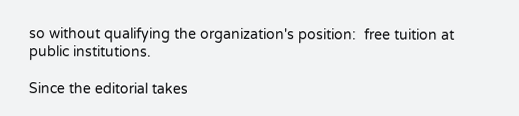so without qualifying the organization's position:  free tuition at public institutions.

Since the editorial takes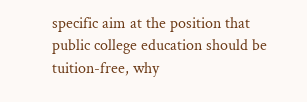specific aim at the position that public college education should be tuition-free, why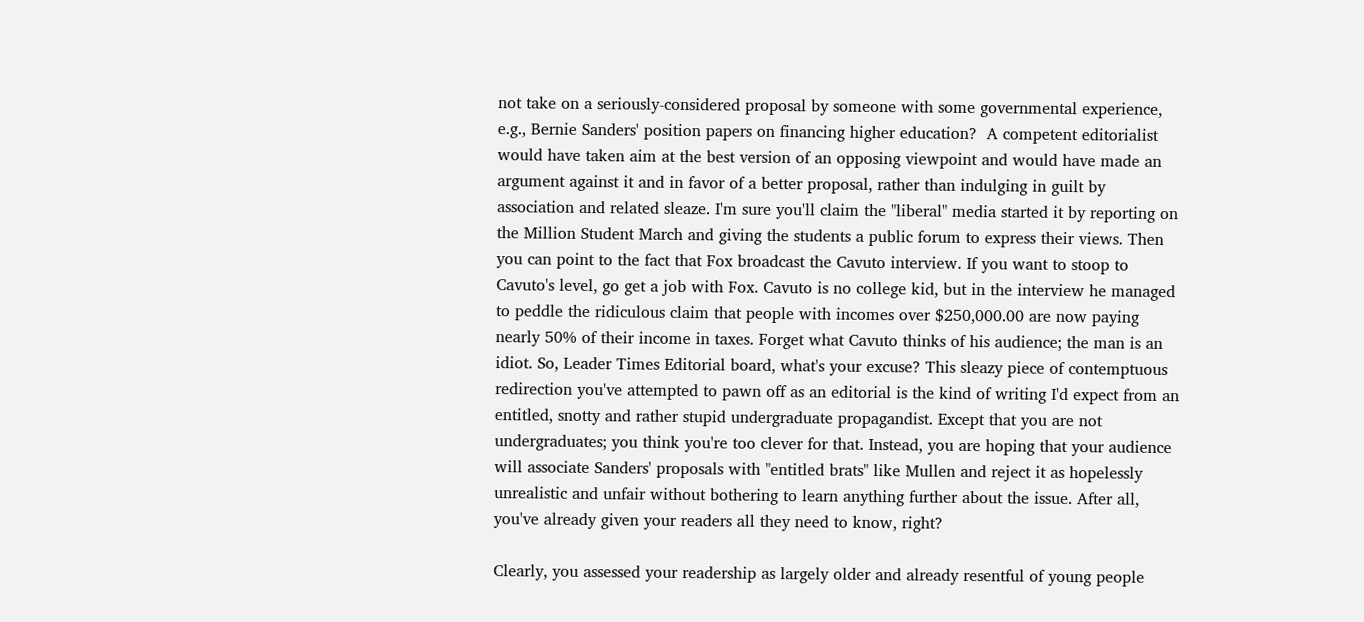not take on a seriously-considered proposal by someone with some governmental experience, e.g., Bernie Sanders' position papers on financing higher education?  A competent editorialist would have taken aim at the best version of an opposing viewpoint and would have made an argument against it and in favor of a better proposal, rather than indulging in guilt by association and related sleaze. I'm sure you'll claim the "liberal" media started it by reporting on the Million Student March and giving the students a public forum to express their views. Then you can point to the fact that Fox broadcast the Cavuto interview. If you want to stoop to Cavuto's level, go get a job with Fox. Cavuto is no college kid, but in the interview he managed to peddle the ridiculous claim that people with incomes over $250,000.00 are now paying nearly 50% of their income in taxes. Forget what Cavuto thinks of his audience; the man is an idiot. So, Leader Times Editorial board, what's your excuse? This sleazy piece of contemptuous redirection you've attempted to pawn off as an editorial is the kind of writing I'd expect from an entitled, snotty and rather stupid undergraduate propagandist. Except that you are not undergraduates; you think you're too clever for that. Instead, you are hoping that your audience will associate Sanders' proposals with "entitled brats" like Mullen and reject it as hopelessly unrealistic and unfair without bothering to learn anything further about the issue. After all, you've already given your readers all they need to know, right?

Clearly, you assessed your readership as largely older and already resentful of young people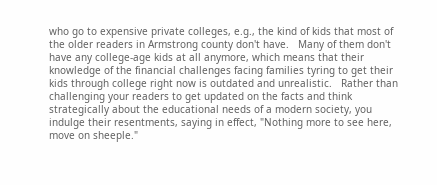who go to expensive private colleges, e.g., the kind of kids that most of the older readers in Armstrong county don't have.   Many of them don't have any college-age kids at all anymore, which means that their knowledge of the financial challenges facing families tyring to get their kids through college right now is outdated and unrealistic.   Rather than challenging your readers to get updated on the facts and think strategically about the educational needs of a modern society, you indulge their resentments, saying in effect, "Nothing more to see here, move on sheeple."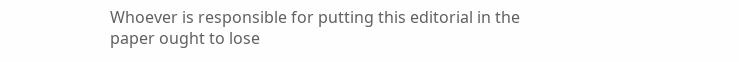Whoever is responsible for putting this editorial in the paper ought to lose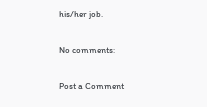his/her job.

No comments:

Post a Comment